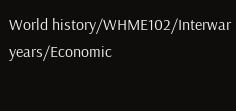World history/WHME102/Interwar years/Economic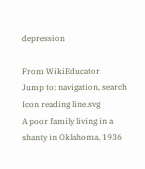depression

From WikiEducator
Jump to: navigation, search
Icon reading line.svg
A poor family living in a shanty in Oklahoma, 1936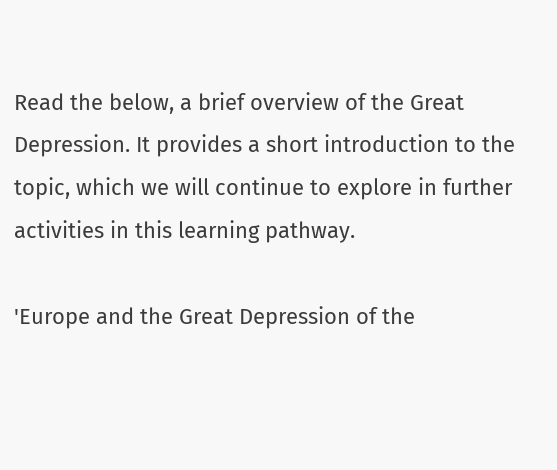Read the below, a brief overview of the Great Depression. It provides a short introduction to the topic, which we will continue to explore in further activities in this learning pathway.

'Europe and the Great Depression of the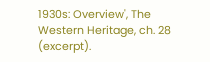1930s: Overview', The Western Heritage, ch. 28 (excerpt).